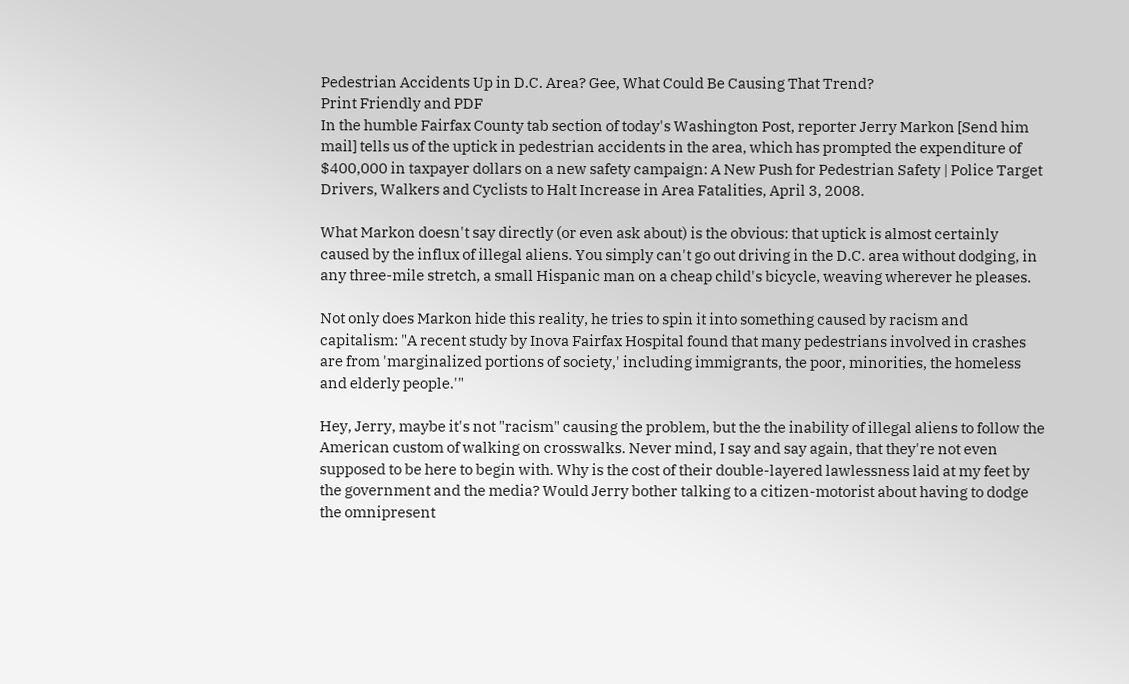Pedestrian Accidents Up in D.C. Area? Gee, What Could Be Causing That Trend?
Print Friendly and PDF
In the humble Fairfax County tab section of today's Washington Post, reporter Jerry Markon [Send him mail] tells us of the uptick in pedestrian accidents in the area, which has prompted the expenditure of $400,000 in taxpayer dollars on a new safety campaign: A New Push for Pedestrian Safety | Police Target Drivers, Walkers and Cyclists to Halt Increase in Area Fatalities, April 3, 2008.

What Markon doesn't say directly (or even ask about) is the obvious: that uptick is almost certainly caused by the influx of illegal aliens. You simply can't go out driving in the D.C. area without dodging, in any three-mile stretch, a small Hispanic man on a cheap child's bicycle, weaving wherever he pleases.

Not only does Markon hide this reality, he tries to spin it into something caused by racism and capitalism: "A recent study by Inova Fairfax Hospital found that many pedestrians involved in crashes are from 'marginalized portions of society,' including immigrants, the poor, minorities, the homeless and elderly people.'"

Hey, Jerry, maybe it's not "racism" causing the problem, but the the inability of illegal aliens to follow the American custom of walking on crosswalks. Never mind, I say and say again, that they're not even supposed to be here to begin with. Why is the cost of their double-layered lawlessness laid at my feet by the government and the media? Would Jerry bother talking to a citizen-motorist about having to dodge the omnipresent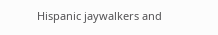Hispanic jaywalkers and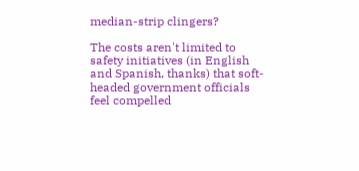median-strip clingers?

The costs aren't limited to safety initiatives (in English and Spanish, thanks) that soft-headed government officials feel compelled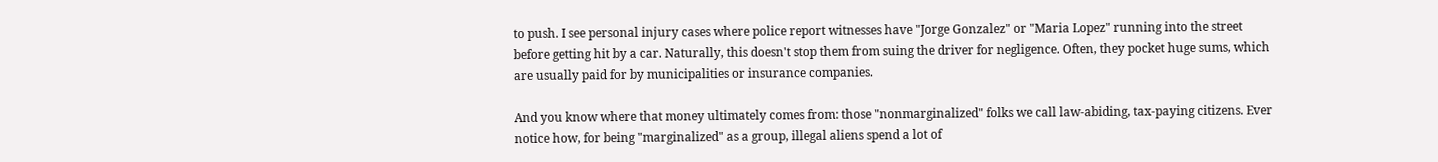to push. I see personal injury cases where police report witnesses have "Jorge Gonzalez" or "Maria Lopez" running into the street before getting hit by a car. Naturally, this doesn't stop them from suing the driver for negligence. Often, they pocket huge sums, which are usually paid for by municipalities or insurance companies.

And you know where that money ultimately comes from: those "nonmarginalized" folks we call law-abiding, tax-paying citizens. Ever notice how, for being "marginalized" as a group, illegal aliens spend a lot of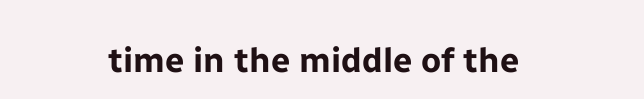time in the middle of the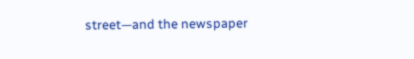street—and the newspaper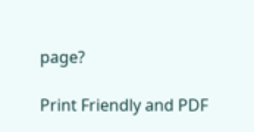page?

Print Friendly and PDF